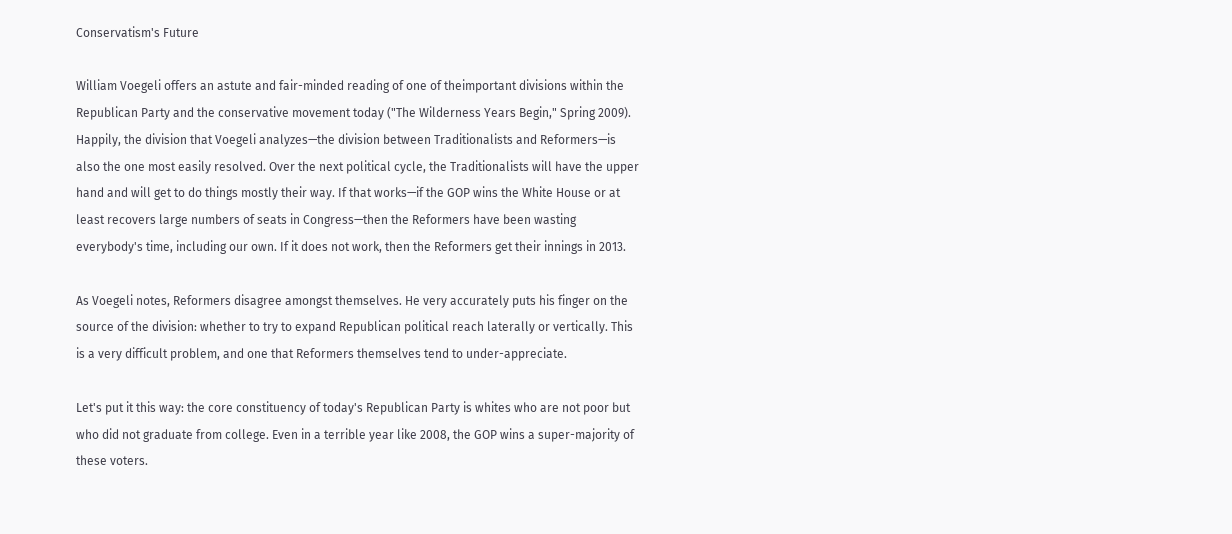Conservatism's Future

William Voegeli offers an astute and fair-minded reading of one of theimportant divisions within the Republican Party and the conservative movement today ("The Wilderness Years Begin," Spring 2009). Happily, the division that Voegeli analyzes—the division between Traditionalists and Reformers—is also the one most easily resolved. Over the next political cycle, the Traditionalists will have the upper hand and will get to do things mostly their way. If that works—if the GOP wins the White House or at least recovers large numbers of seats in Congress—then the Reformers have been wasting everybody's time, including our own. If it does not work, then the Reformers get their innings in 2013.

As Voegeli notes, Reformers disagree amongst themselves. He very accurately puts his finger on the source of the division: whether to try to expand Republican political reach laterally or vertically. This is a very difficult problem, and one that Reformers themselves tend to under-appreciate.

Let's put it this way: the core constituency of today's Republican Party is whites who are not poor but who did not graduate from college. Even in a terrible year like 2008, the GOP wins a super-majority of these voters.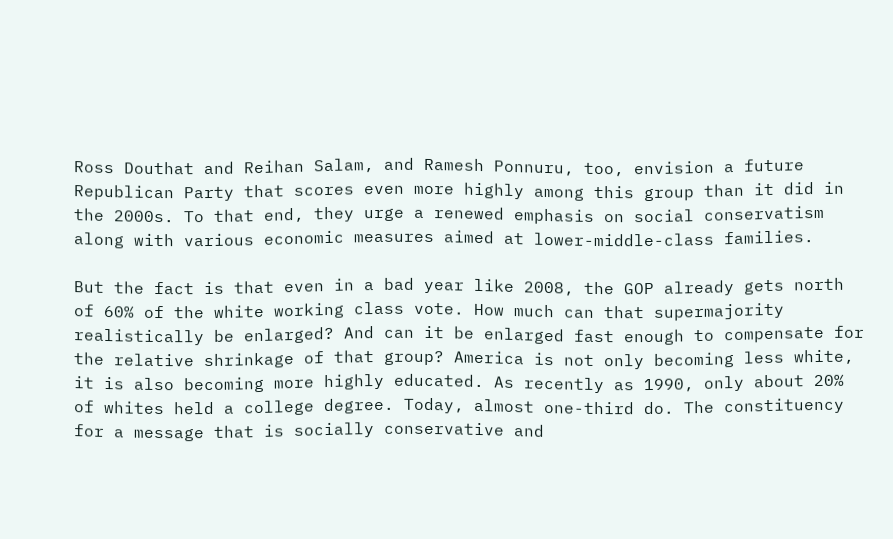Ross Douthat and Reihan Salam, and Ramesh Ponnuru, too, envision a future Republican Party that scores even more highly among this group than it did in the 2000s. To that end, they urge a renewed emphasis on social conservatism along with various economic measures aimed at lower-middle-class families.

But the fact is that even in a bad year like 2008, the GOP already gets north of 60% of the white working class vote. How much can that supermajority realistically be enlarged? And can it be enlarged fast enough to compensate for the relative shrinkage of that group? America is not only becoming less white, it is also becoming more highly educated. As recently as 1990, only about 20% of whites held a college degree. Today, almost one-third do. The constituency for a message that is socially conservative and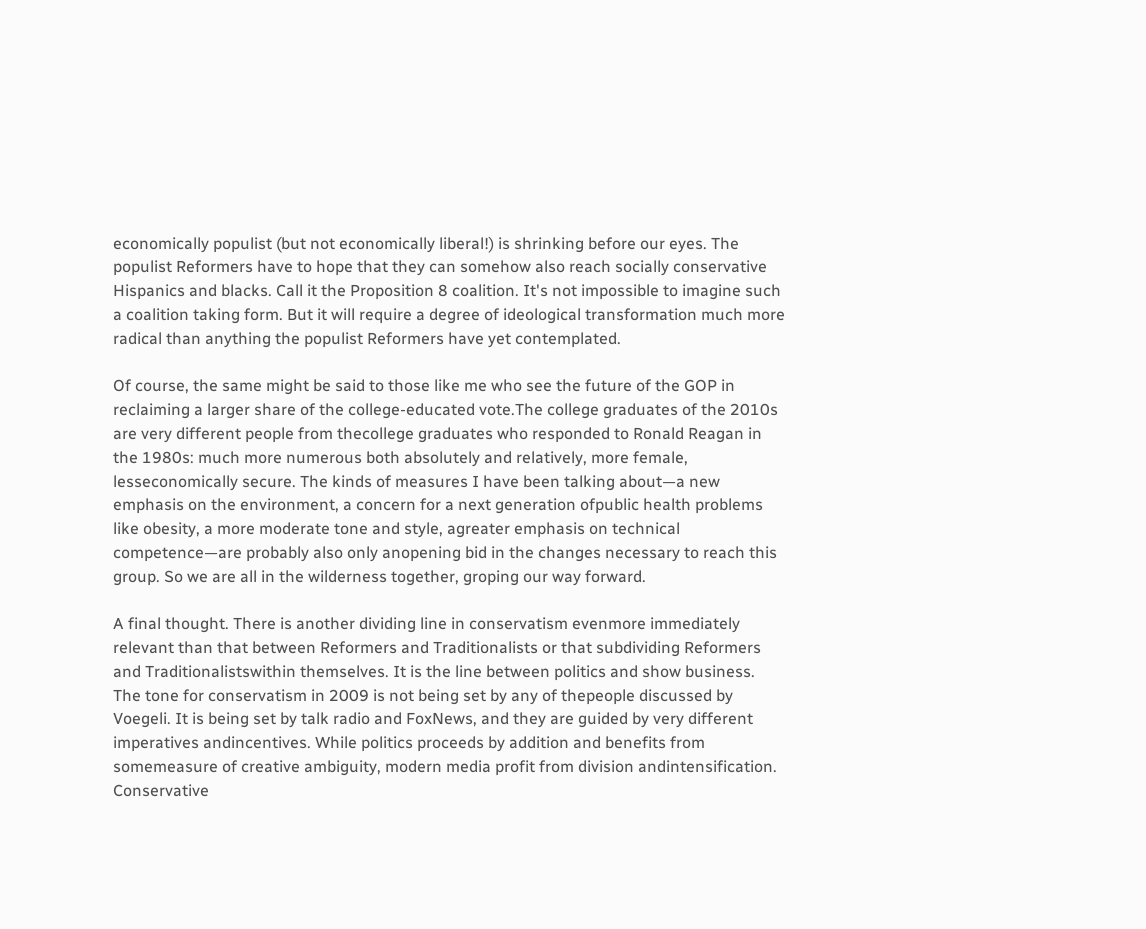economically populist (but not economically liberal!) is shrinking before our eyes. The populist Reformers have to hope that they can somehow also reach socially conservative Hispanics and blacks. Call it the Proposition 8 coalition. It's not impossible to imagine such a coalition taking form. But it will require a degree of ideological transformation much more radical than anything the populist Reformers have yet contemplated.

Of course, the same might be said to those like me who see the future of the GOP in reclaiming a larger share of the college-educated vote.The college graduates of the 2010s are very different people from thecollege graduates who responded to Ronald Reagan in the 1980s: much more numerous both absolutely and relatively, more female, lesseconomically secure. The kinds of measures I have been talking about—a new emphasis on the environment, a concern for a next generation ofpublic health problems like obesity, a more moderate tone and style, agreater emphasis on technical competence—are probably also only anopening bid in the changes necessary to reach this group. So we are all in the wilderness together, groping our way forward.

A final thought. There is another dividing line in conservatism evenmore immediately relevant than that between Reformers and Traditionalists or that subdividing Reformers and Traditionalistswithin themselves. It is the line between politics and show business. The tone for conservatism in 2009 is not being set by any of thepeople discussed by Voegeli. It is being set by talk radio and FoxNews, and they are guided by very different imperatives andincentives. While politics proceeds by addition and benefits from somemeasure of creative ambiguity, modern media profit from division andintensification. Conservative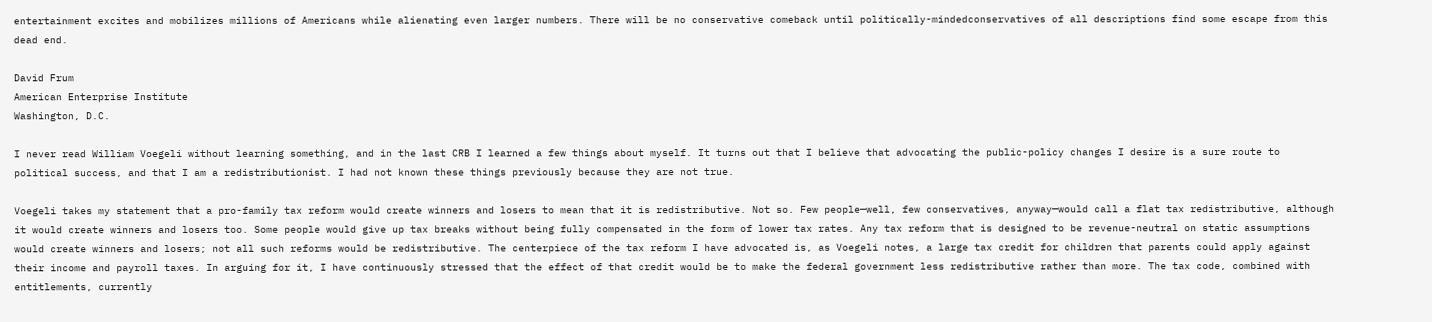entertainment excites and mobilizes millions of Americans while alienating even larger numbers. There will be no conservative comeback until politically-mindedconservatives of all descriptions find some escape from this dead end.

David Frum
American Enterprise Institute
Washington, D.C.

I never read William Voegeli without learning something, and in the last CRB I learned a few things about myself. It turns out that I believe that advocating the public-policy changes I desire is a sure route to political success, and that I am a redistributionist. I had not known these things previously because they are not true.

Voegeli takes my statement that a pro-family tax reform would create winners and losers to mean that it is redistributive. Not so. Few people—well, few conservatives, anyway—would call a flat tax redistributive, although it would create winners and losers too. Some people would give up tax breaks without being fully compensated in the form of lower tax rates. Any tax reform that is designed to be revenue-neutral on static assumptions would create winners and losers; not all such reforms would be redistributive. The centerpiece of the tax reform I have advocated is, as Voegeli notes, a large tax credit for children that parents could apply against their income and payroll taxes. In arguing for it, I have continuously stressed that the effect of that credit would be to make the federal government less redistributive rather than more. The tax code, combined with entitlements, currently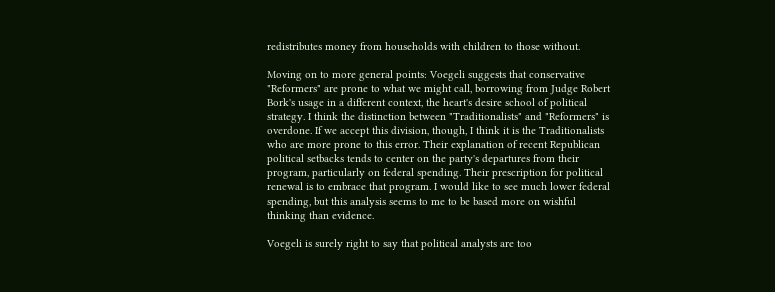redistributes money from households with children to those without.

Moving on to more general points: Voegeli suggests that conservative "Reformers" are prone to what we might call, borrowing from Judge Robert Bork's usage in a different context, the heart's desire school of political strategy. I think the distinction between "Traditionalists" and "Reformers" is overdone. If we accept this division, though, I think it is the Traditionalists who are more prone to this error. Their explanation of recent Republican political setbacks tends to center on the party's departures from their program, particularly on federal spending. Their prescription for political renewal is to embrace that program. I would like to see much lower federal spending, but this analysis seems to me to be based more on wishful thinking than evidence.

Voegeli is surely right to say that political analysts are too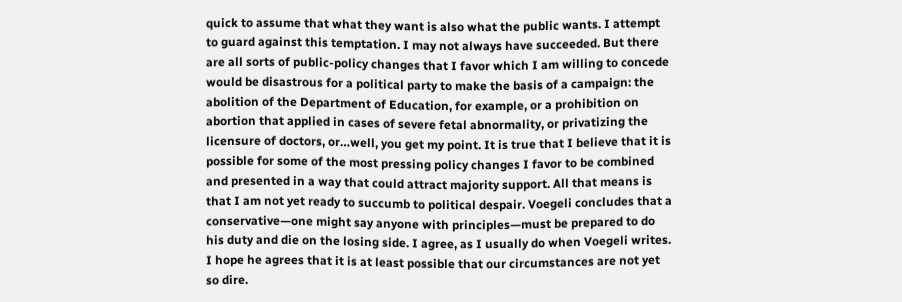quick to assume that what they want is also what the public wants. I attempt to guard against this temptation. I may not always have succeeded. But there are all sorts of public-policy changes that I favor which I am willing to concede would be disastrous for a political party to make the basis of a campaign: the abolition of the Department of Education, for example, or a prohibition on abortion that applied in cases of severe fetal abnormality, or privatizing the licensure of doctors, or…well, you get my point. It is true that I believe that it is possible for some of the most pressing policy changes I favor to be combined and presented in a way that could attract majority support. All that means is that I am not yet ready to succumb to political despair. Voegeli concludes that a conservative—one might say anyone with principles—must be prepared to do his duty and die on the losing side. I agree, as I usually do when Voegeli writes. I hope he agrees that it is at least possible that our circumstances are not yet so dire.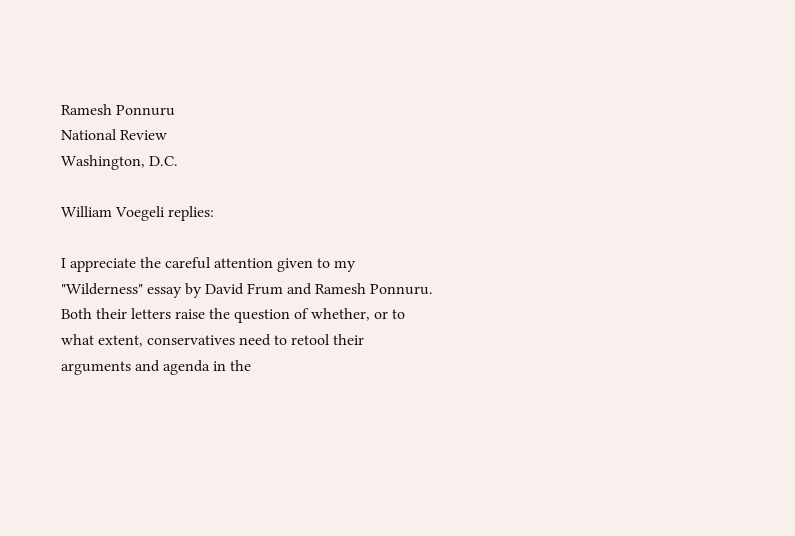Ramesh Ponnuru
National Review
Washington, D.C.

William Voegeli replies:

I appreciate the careful attention given to my "Wilderness" essay by David Frum and Ramesh Ponnuru. Both their letters raise the question of whether, or to what extent, conservatives need to retool their arguments and agenda in the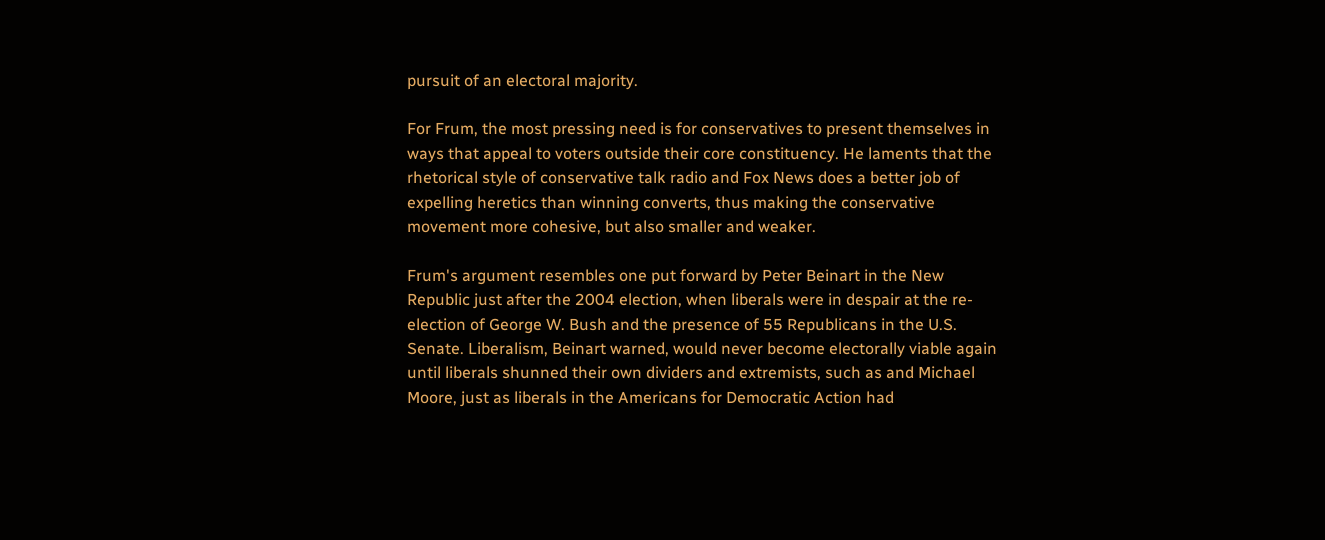pursuit of an electoral majority.

For Frum, the most pressing need is for conservatives to present themselves in ways that appeal to voters outside their core constituency. He laments that the rhetorical style of conservative talk radio and Fox News does a better job of expelling heretics than winning converts, thus making the conservative movement more cohesive, but also smaller and weaker.

Frum's argument resembles one put forward by Peter Beinart in the New Republic just after the 2004 election, when liberals were in despair at the re-election of George W. Bush and the presence of 55 Republicans in the U.S. Senate. Liberalism, Beinart warned, would never become electorally viable again until liberals shunned their own dividers and extremists, such as and Michael Moore, just as liberals in the Americans for Democratic Action had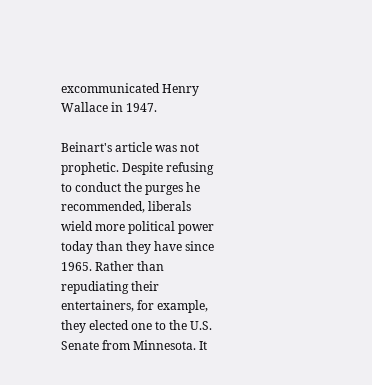excommunicated Henry Wallace in 1947.

Beinart's article was not prophetic. Despite refusing to conduct the purges he recommended, liberals wield more political power today than they have since 1965. Rather than repudiating their entertainers, for example, they elected one to the U.S. Senate from Minnesota. It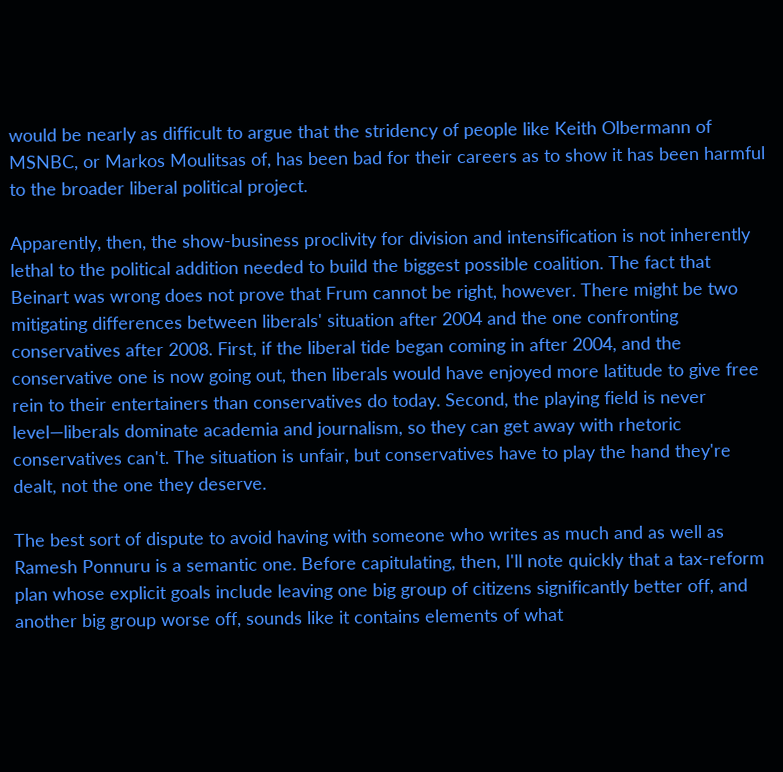would be nearly as difficult to argue that the stridency of people like Keith Olbermann of MSNBC, or Markos Moulitsas of, has been bad for their careers as to show it has been harmful to the broader liberal political project.

Apparently, then, the show-business proclivity for division and intensification is not inherently lethal to the political addition needed to build the biggest possible coalition. The fact that Beinart was wrong does not prove that Frum cannot be right, however. There might be two mitigating differences between liberals' situation after 2004 and the one confronting conservatives after 2008. First, if the liberal tide began coming in after 2004, and the conservative one is now going out, then liberals would have enjoyed more latitude to give free rein to their entertainers than conservatives do today. Second, the playing field is never level—liberals dominate academia and journalism, so they can get away with rhetoric conservatives can't. The situation is unfair, but conservatives have to play the hand they're dealt, not the one they deserve.

The best sort of dispute to avoid having with someone who writes as much and as well as Ramesh Ponnuru is a semantic one. Before capitulating, then, I'll note quickly that a tax-reform plan whose explicit goals include leaving one big group of citizens significantly better off, and another big group worse off, sounds like it contains elements of what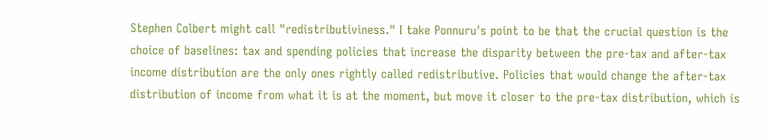Stephen Colbert might call "redistributiviness." I take Ponnuru's point to be that the crucial question is the choice of baselines: tax and spending policies that increase the disparity between the pre-tax and after-tax income distribution are the only ones rightly called redistributive. Policies that would change the after-tax distribution of income from what it is at the moment, but move it closer to the pre-tax distribution, which is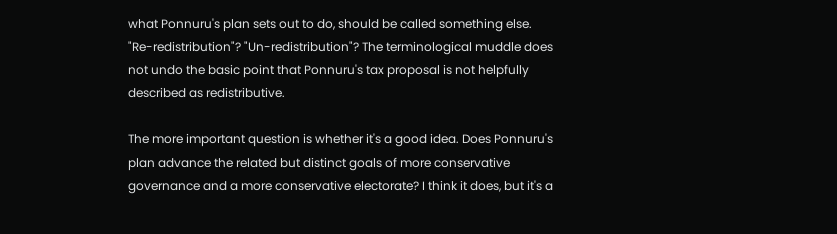what Ponnuru's plan sets out to do, should be called something else. "Re-redistribution"? "Un-redistribution"? The terminological muddle does not undo the basic point that Ponnuru's tax proposal is not helpfully described as redistributive.

The more important question is whether it's a good idea. Does Ponnuru's plan advance the related but distinct goals of more conservative governance and a more conservative electorate? I think it does, but it's a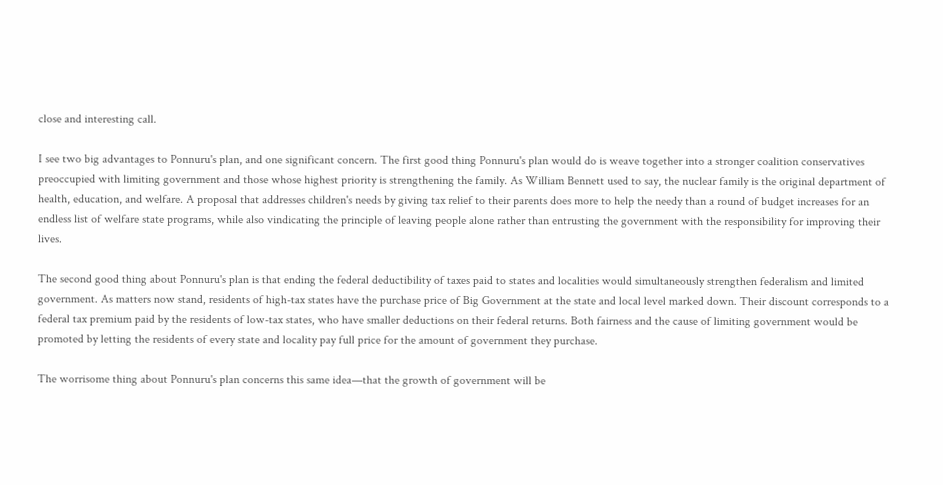close and interesting call.

I see two big advantages to Ponnuru's plan, and one significant concern. The first good thing Ponnuru's plan would do is weave together into a stronger coalition conservatives preoccupied with limiting government and those whose highest priority is strengthening the family. As William Bennett used to say, the nuclear family is the original department of health, education, and welfare. A proposal that addresses children's needs by giving tax relief to their parents does more to help the needy than a round of budget increases for an endless list of welfare state programs, while also vindicating the principle of leaving people alone rather than entrusting the government with the responsibility for improving their lives.

The second good thing about Ponnuru's plan is that ending the federal deductibility of taxes paid to states and localities would simultaneously strengthen federalism and limited government. As matters now stand, residents of high-tax states have the purchase price of Big Government at the state and local level marked down. Their discount corresponds to a federal tax premium paid by the residents of low-tax states, who have smaller deductions on their federal returns. Both fairness and the cause of limiting government would be promoted by letting the residents of every state and locality pay full price for the amount of government they purchase.

The worrisome thing about Ponnuru's plan concerns this same idea—that the growth of government will be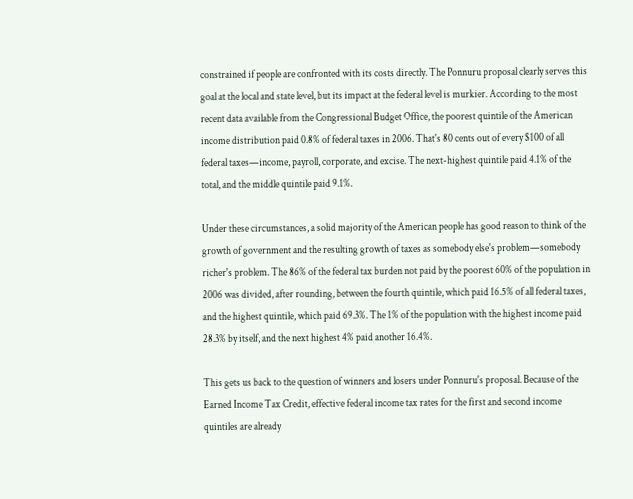constrained if people are confronted with its costs directly. The Ponnuru proposal clearly serves this goal at the local and state level, but its impact at the federal level is murkier. According to the most recent data available from the Congressional Budget Office, the poorest quintile of the American income distribution paid 0.8% of federal taxes in 2006. That's 80 cents out of every $100 of all federal taxes—income, payroll, corporate, and excise. The next-highest quintile paid 4.1% of the total, and the middle quintile paid 9.1%.

Under these circumstances, a solid majority of the American people has good reason to think of the growth of government and the resulting growth of taxes as somebody else's problem—somebody richer's problem. The 86% of the federal tax burden not paid by the poorest 60% of the population in 2006 was divided, after rounding, between the fourth quintile, which paid 16.5% of all federal taxes, and the highest quintile, which paid 69.3%. The 1% of the population with the highest income paid 28.3% by itself, and the next highest 4% paid another 16.4%.

This gets us back to the question of winners and losers under Ponnuru's proposal. Because of the Earned Income Tax Credit, effective federal income tax rates for the first and second income quintiles are already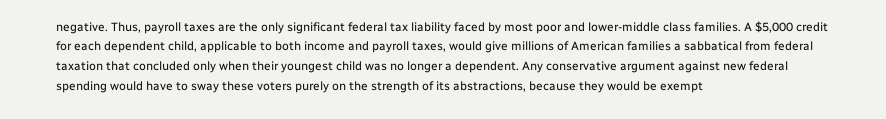negative. Thus, payroll taxes are the only significant federal tax liability faced by most poor and lower-middle class families. A $5,000 credit for each dependent child, applicable to both income and payroll taxes, would give millions of American families a sabbatical from federal taxation that concluded only when their youngest child was no longer a dependent. Any conservative argument against new federal spending would have to sway these voters purely on the strength of its abstractions, because they would be exempt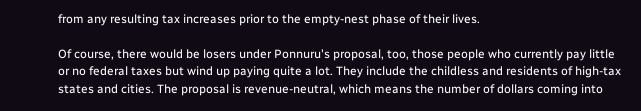from any resulting tax increases prior to the empty-nest phase of their lives.

Of course, there would be losers under Ponnuru's proposal, too, those people who currently pay little or no federal taxes but wind up paying quite a lot. They include the childless and residents of high-tax states and cities. The proposal is revenue-neutral, which means the number of dollars coming into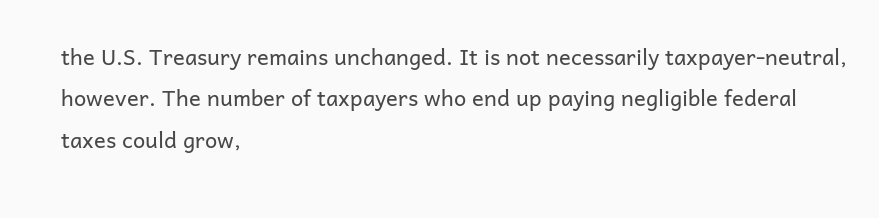the U.S. Treasury remains unchanged. It is not necessarily taxpayer-neutral, however. The number of taxpayers who end up paying negligible federal taxes could grow,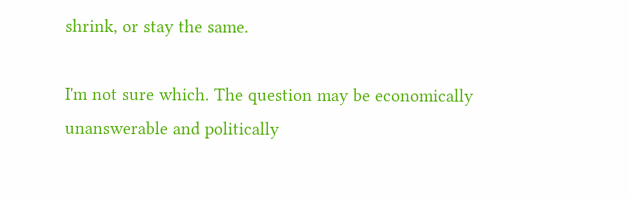shrink, or stay the same.

I'm not sure which. The question may be economically unanswerable and politically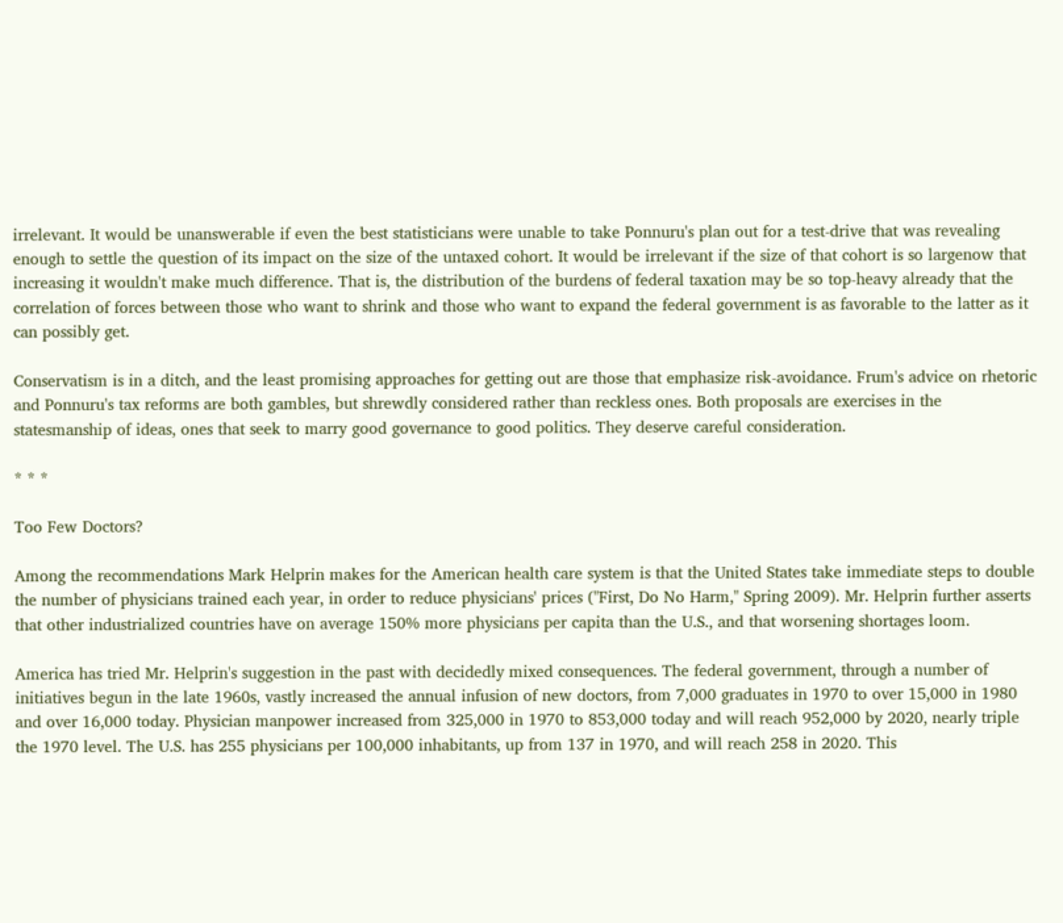irrelevant. It would be unanswerable if even the best statisticians were unable to take Ponnuru's plan out for a test-drive that was revealing enough to settle the question of its impact on the size of the untaxed cohort. It would be irrelevant if the size of that cohort is so largenow that increasing it wouldn't make much difference. That is, the distribution of the burdens of federal taxation may be so top-heavy already that the correlation of forces between those who want to shrink and those who want to expand the federal government is as favorable to the latter as it can possibly get.

Conservatism is in a ditch, and the least promising approaches for getting out are those that emphasize risk-avoidance. Frum's advice on rhetoric and Ponnuru's tax reforms are both gambles, but shrewdly considered rather than reckless ones. Both proposals are exercises in the statesmanship of ideas, ones that seek to marry good governance to good politics. They deserve careful consideration.

* * *

Too Few Doctors?

Among the recommendations Mark Helprin makes for the American health care system is that the United States take immediate steps to double the number of physicians trained each year, in order to reduce physicians' prices ("First, Do No Harm," Spring 2009). Mr. Helprin further asserts that other industrialized countries have on average 150% more physicians per capita than the U.S., and that worsening shortages loom.

America has tried Mr. Helprin's suggestion in the past with decidedly mixed consequences. The federal government, through a number of initiatives begun in the late 1960s, vastly increased the annual infusion of new doctors, from 7,000 graduates in 1970 to over 15,000 in 1980 and over 16,000 today. Physician manpower increased from 325,000 in 1970 to 853,000 today and will reach 952,000 by 2020, nearly triple the 1970 level. The U.S. has 255 physicians per 100,000 inhabitants, up from 137 in 1970, and will reach 258 in 2020. This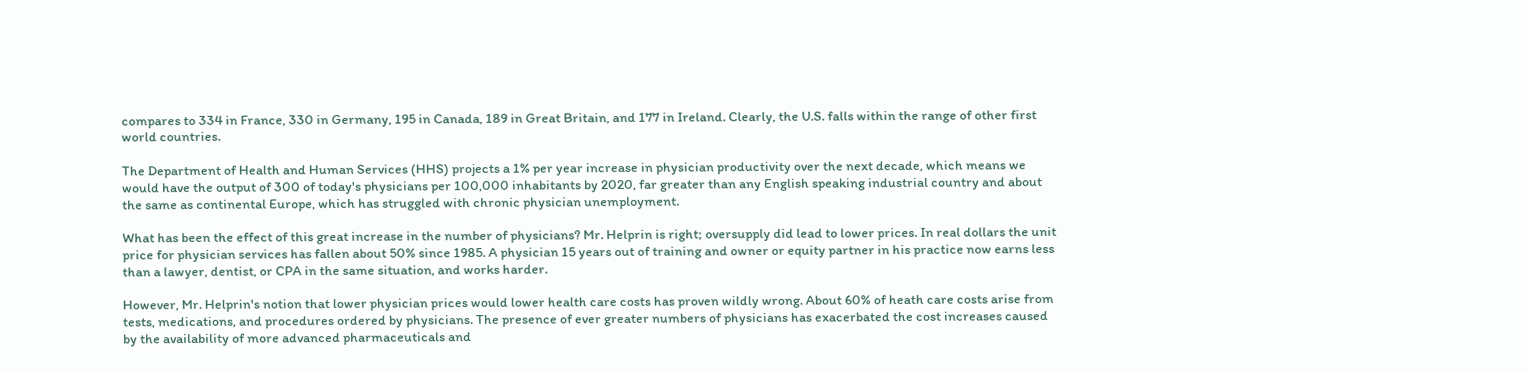compares to 334 in France, 330 in Germany, 195 in Canada, 189 in Great Britain, and 177 in Ireland. Clearly, the U.S. falls within the range of other first world countries.

The Department of Health and Human Services (HHS) projects a 1% per year increase in physician productivity over the next decade, which means we would have the output of 300 of today's physicians per 100,000 inhabitants by 2020, far greater than any English speaking industrial country and about the same as continental Europe, which has struggled with chronic physician unemployment.

What has been the effect of this great increase in the number of physicians? Mr. Helprin is right; oversupply did lead to lower prices. In real dollars the unit price for physician services has fallen about 50% since 1985. A physician 15 years out of training and owner or equity partner in his practice now earns less than a lawyer, dentist, or CPA in the same situation, and works harder.

However, Mr. Helprin's notion that lower physician prices would lower health care costs has proven wildly wrong. About 60% of heath care costs arise from tests, medications, and procedures ordered by physicians. The presence of ever greater numbers of physicians has exacerbated the cost increases caused by the availability of more advanced pharmaceuticals and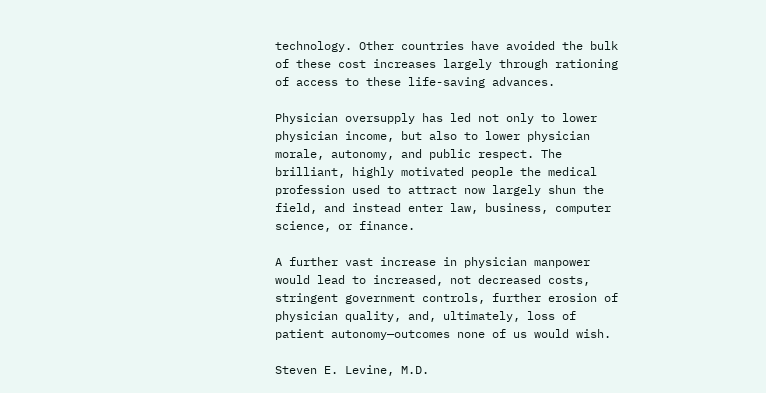technology. Other countries have avoided the bulk of these cost increases largely through rationing of access to these life-saving advances.

Physician oversupply has led not only to lower physician income, but also to lower physician morale, autonomy, and public respect. The brilliant, highly motivated people the medical profession used to attract now largely shun the field, and instead enter law, business, computer science, or finance.

A further vast increase in physician manpower would lead to increased, not decreased costs, stringent government controls, further erosion of physician quality, and, ultimately, loss of patient autonomy—outcomes none of us would wish.

Steven E. Levine, M.D.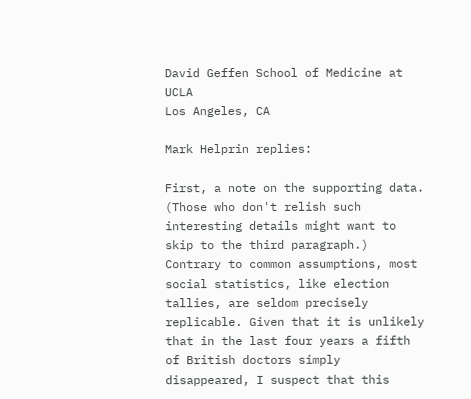David Geffen School of Medicine at UCLA
Los Angeles, CA

Mark Helprin replies:

First, a note on the supporting data. (Those who don't relish such interesting details might want to skip to the third paragraph.) Contrary to common assumptions, most social statistics, like election tallies, are seldom precisely replicable. Given that it is unlikely that in the last four years a fifth of British doctors simply disappeared, I suspect that this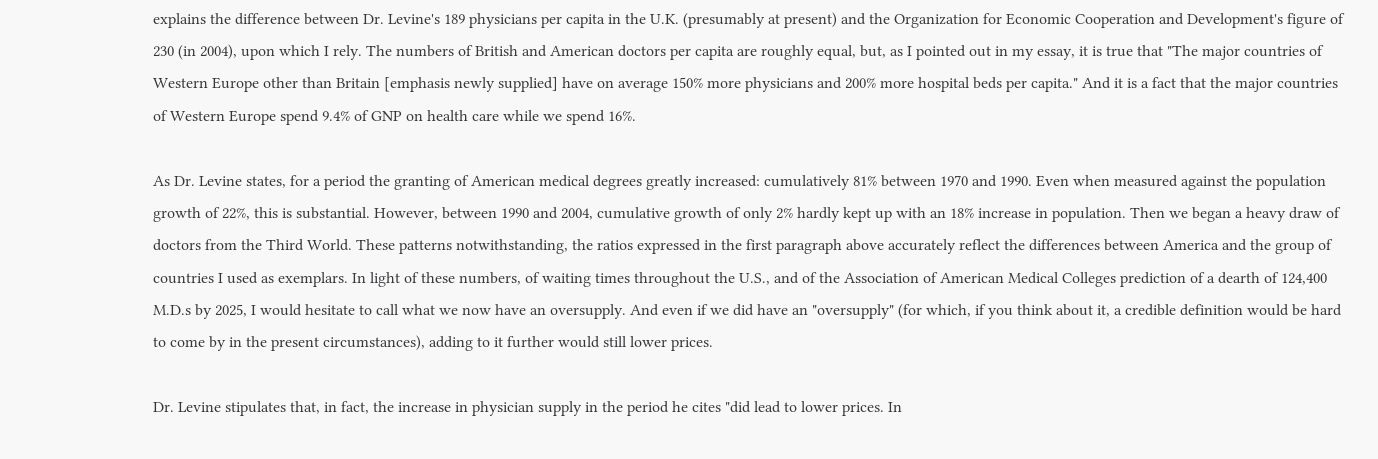explains the difference between Dr. Levine's 189 physicians per capita in the U.K. (presumably at present) and the Organization for Economic Cooperation and Development's figure of 230 (in 2004), upon which I rely. The numbers of British and American doctors per capita are roughly equal, but, as I pointed out in my essay, it is true that "The major countries of Western Europe other than Britain [emphasis newly supplied] have on average 150% more physicians and 200% more hospital beds per capita." And it is a fact that the major countries of Western Europe spend 9.4% of GNP on health care while we spend 16%.

As Dr. Levine states, for a period the granting of American medical degrees greatly increased: cumulatively 81% between 1970 and 1990. Even when measured against the population growth of 22%, this is substantial. However, between 1990 and 2004, cumulative growth of only 2% hardly kept up with an 18% increase in population. Then we began a heavy draw of doctors from the Third World. These patterns notwithstanding, the ratios expressed in the first paragraph above accurately reflect the differences between America and the group of countries I used as exemplars. In light of these numbers, of waiting times throughout the U.S., and of the Association of American Medical Colleges prediction of a dearth of 124,400 M.D.s by 2025, I would hesitate to call what we now have an oversupply. And even if we did have an "oversupply" (for which, if you think about it, a credible definition would be hard to come by in the present circumstances), adding to it further would still lower prices.

Dr. Levine stipulates that, in fact, the increase in physician supply in the period he cites "did lead to lower prices. In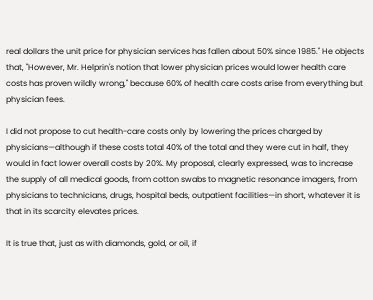real dollars the unit price for physician services has fallen about 50% since 1985." He objects that, "However, Mr. Helprin's notion that lower physician prices would lower health care costs has proven wildly wrong," because 60% of health care costs arise from everything but physician fees.

I did not propose to cut health-care costs only by lowering the prices charged by physicians—although if these costs total 40% of the total and they were cut in half, they would in fact lower overall costs by 20%. My proposal, clearly expressed, was to increase the supply of all medical goods, from cotton swabs to magnetic resonance imagers, from physicians to technicians, drugs, hospital beds, outpatient facilities—in short, whatever it is that in its scarcity elevates prices.

It is true that, just as with diamonds, gold, or oil, if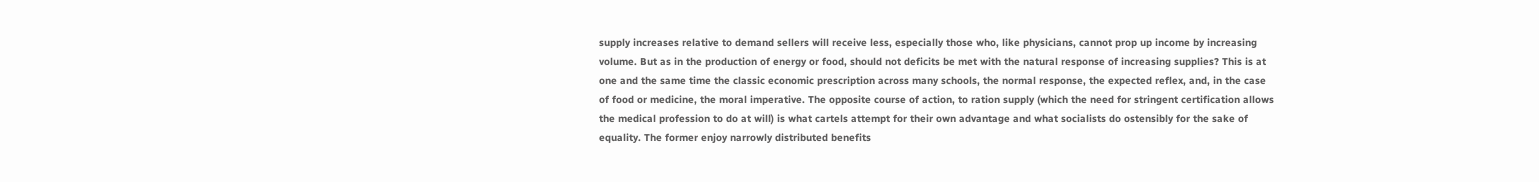supply increases relative to demand sellers will receive less, especially those who, like physicians, cannot prop up income by increasing volume. But as in the production of energy or food, should not deficits be met with the natural response of increasing supplies? This is at one and the same time the classic economic prescription across many schools, the normal response, the expected reflex, and, in the case of food or medicine, the moral imperative. The opposite course of action, to ration supply (which the need for stringent certification allows the medical profession to do at will) is what cartels attempt for their own advantage and what socialists do ostensibly for the sake of equality. The former enjoy narrowly distributed benefits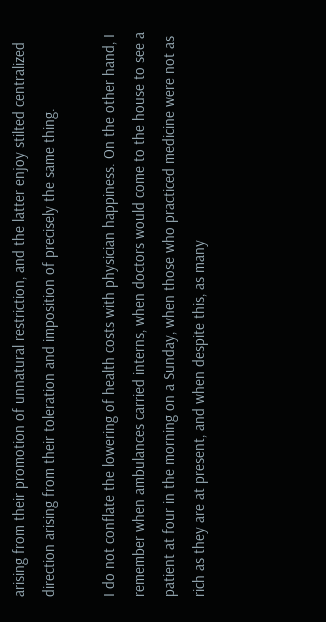arising from their promotion of unnatural restriction, and the latter enjoy stilted centralized direction arising from their toleration and imposition of precisely the same thing.

I do not conflate the lowering of health costs with physician happiness. On the other hand, I remember when ambulances carried interns, when doctors would come to the house to see a patient at four in the morning on a Sunday, when those who practiced medicine were not as rich as they are at present, and when despite this, as many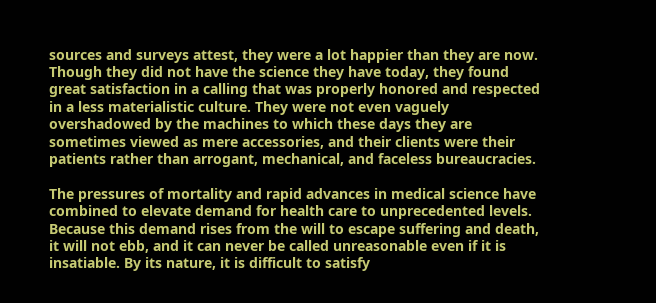sources and surveys attest, they were a lot happier than they are now. Though they did not have the science they have today, they found great satisfaction in a calling that was properly honored and respected in a less materialistic culture. They were not even vaguely overshadowed by the machines to which these days they are sometimes viewed as mere accessories, and their clients were their patients rather than arrogant, mechanical, and faceless bureaucracies.

The pressures of mortality and rapid advances in medical science have combined to elevate demand for health care to unprecedented levels. Because this demand rises from the will to escape suffering and death, it will not ebb, and it can never be called unreasonable even if it is insatiable. By its nature, it is difficult to satisfy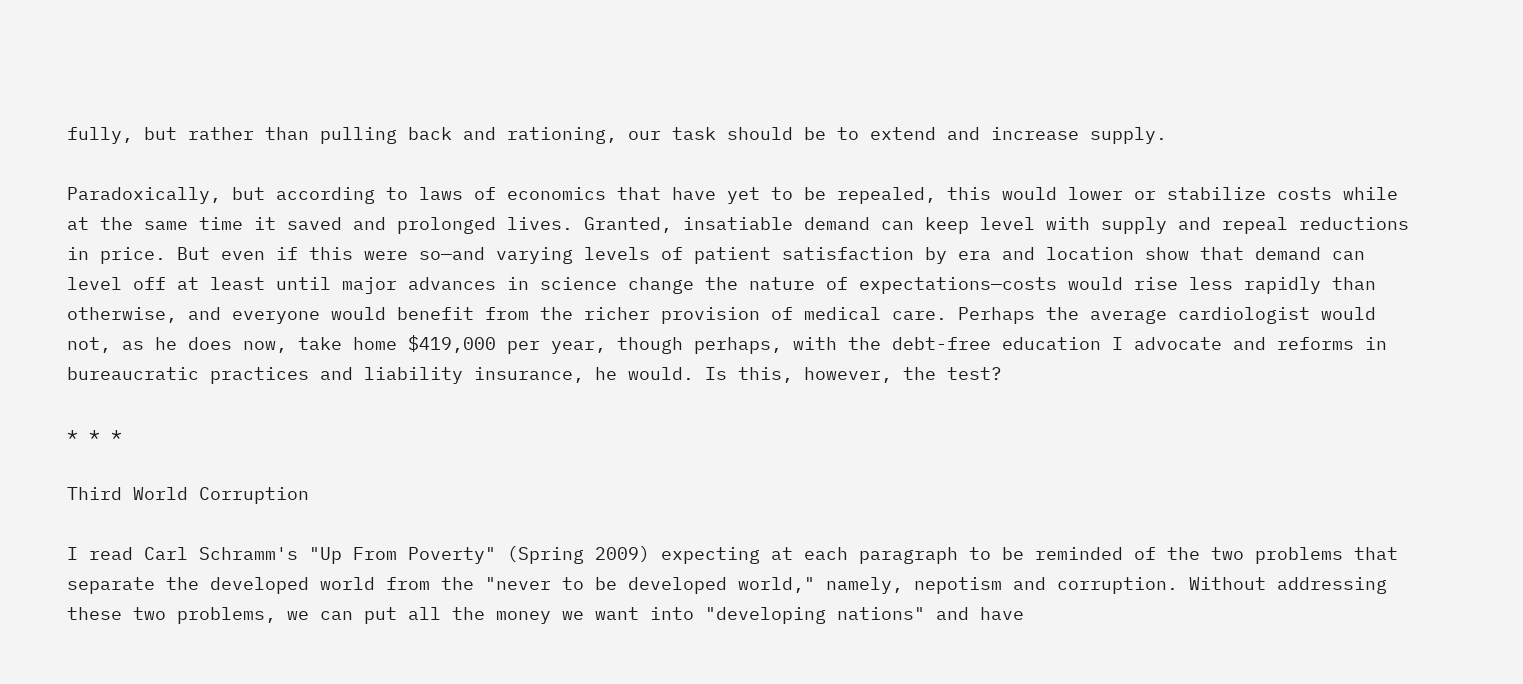fully, but rather than pulling back and rationing, our task should be to extend and increase supply.

Paradoxically, but according to laws of economics that have yet to be repealed, this would lower or stabilize costs while at the same time it saved and prolonged lives. Granted, insatiable demand can keep level with supply and repeal reductions in price. But even if this were so—and varying levels of patient satisfaction by era and location show that demand can level off at least until major advances in science change the nature of expectations—costs would rise less rapidly than otherwise, and everyone would benefit from the richer provision of medical care. Perhaps the average cardiologist would not, as he does now, take home $419,000 per year, though perhaps, with the debt-free education I advocate and reforms in bureaucratic practices and liability insurance, he would. Is this, however, the test?

* * *

Third World Corruption

I read Carl Schramm's "Up From Poverty" (Spring 2009) expecting at each paragraph to be reminded of the two problems that separate the developed world from the "never to be developed world," namely, nepotism and corruption. Without addressing these two problems, we can put all the money we want into "developing nations" and have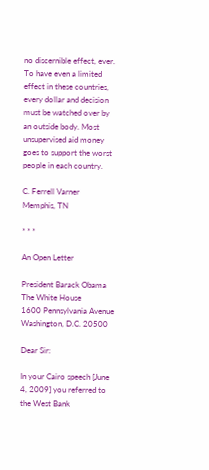no discernible effect, ever. To have even a limited effect in these countries, every dollar and decision must be watched over by an outside body. Most unsupervised aid money goes to support the worst people in each country.

C. Ferrell Varner
Memphis, TN

* * *

An Open Letter

President Barack Obama
The White House
1600 Pennsylvania Avenue
Washington, D.C. 20500

Dear Sir:

In your Cairo speech [June 4, 2009] you referred to the West Bank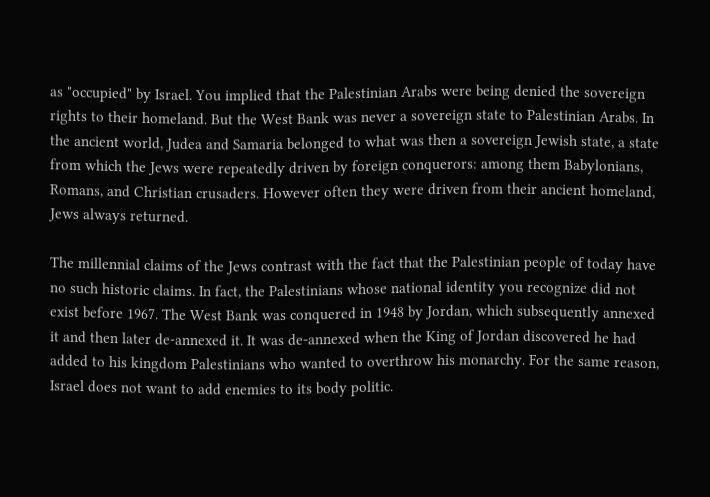as "occupied" by Israel. You implied that the Palestinian Arabs were being denied the sovereign rights to their homeland. But the West Bank was never a sovereign state to Palestinian Arabs. In the ancient world, Judea and Samaria belonged to what was then a sovereign Jewish state, a state from which the Jews were repeatedly driven by foreign conquerors: among them Babylonians, Romans, and Christian crusaders. However often they were driven from their ancient homeland, Jews always returned.

The millennial claims of the Jews contrast with the fact that the Palestinian people of today have no such historic claims. In fact, the Palestinians whose national identity you recognize did not exist before 1967. The West Bank was conquered in 1948 by Jordan, which subsequently annexed it and then later de-annexed it. It was de-annexed when the King of Jordan discovered he had added to his kingdom Palestinians who wanted to overthrow his monarchy. For the same reason, Israel does not want to add enemies to its body politic.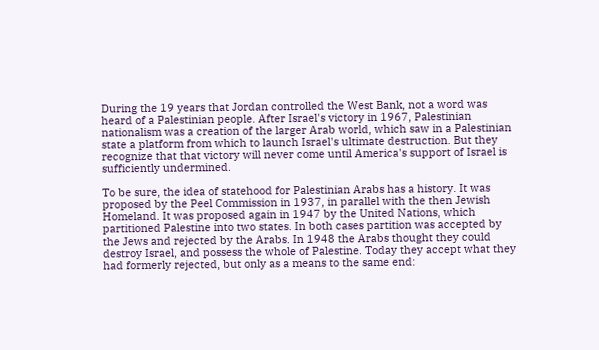During the 19 years that Jordan controlled the West Bank, not a word was heard of a Palestinian people. After Israel's victory in 1967, Palestinian nationalism was a creation of the larger Arab world, which saw in a Palestinian state a platform from which to launch Israel's ultimate destruction. But they recognize that that victory will never come until America's support of Israel is sufficiently undermined.

To be sure, the idea of statehood for Palestinian Arabs has a history. It was proposed by the Peel Commission in 1937, in parallel with the then Jewish Homeland. It was proposed again in 1947 by the United Nations, which partitioned Palestine into two states. In both cases partition was accepted by the Jews and rejected by the Arabs. In 1948 the Arabs thought they could destroy Israel, and possess the whole of Palestine. Today they accept what they had formerly rejected, but only as a means to the same end: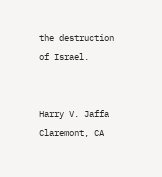the destruction of Israel.


Harry V. Jaffa
Claremont, CA